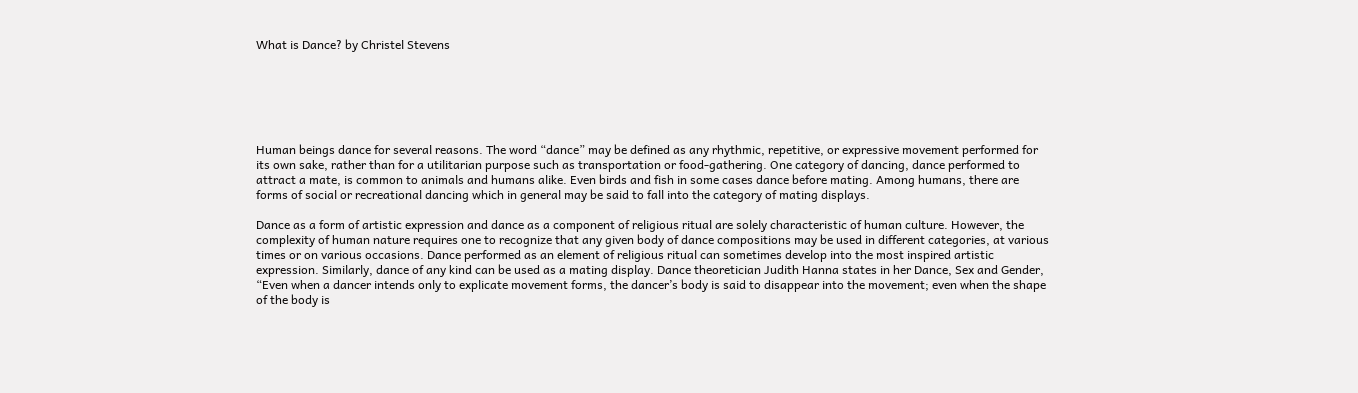What is Dance? by Christel Stevens






Human beings dance for several reasons. The word “dance” may be defined as any rhythmic, repetitive, or expressive movement performed for its own sake, rather than for a utilitarian purpose such as transportation or food-gathering. One category of dancing, dance performed to attract a mate, is common to animals and humans alike. Even birds and fish in some cases dance before mating. Among humans, there are forms of social or recreational dancing which in general may be said to fall into the category of mating displays.

Dance as a form of artistic expression and dance as a component of religious ritual are solely characteristic of human culture. However, the complexity of human nature requires one to recognize that any given body of dance compositions may be used in different categories, at various times or on various occasions. Dance performed as an element of religious ritual can sometimes develop into the most inspired artistic expression. Similarly, dance of any kind can be used as a mating display. Dance theoretician Judith Hanna states in her Dance, Sex and Gender, “Even when a dancer intends only to explicate movement forms, the dancer’s body is said to disappear into the movement; even when the shape of the body is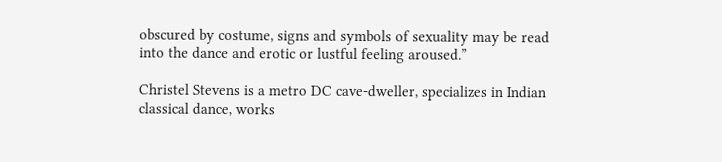obscured by costume, signs and symbols of sexuality may be read into the dance and erotic or lustful feeling aroused.”

Christel Stevens is a metro DC cave-dweller, specializes in Indian classical dance, works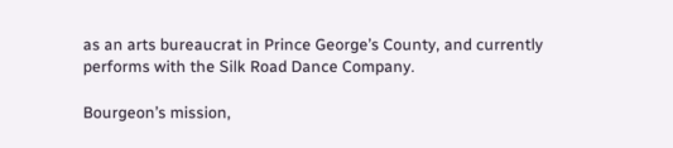as an arts bureaucrat in Prince George’s County, and currently performs with the Silk Road Dance Company.

Bourgeon’s mission,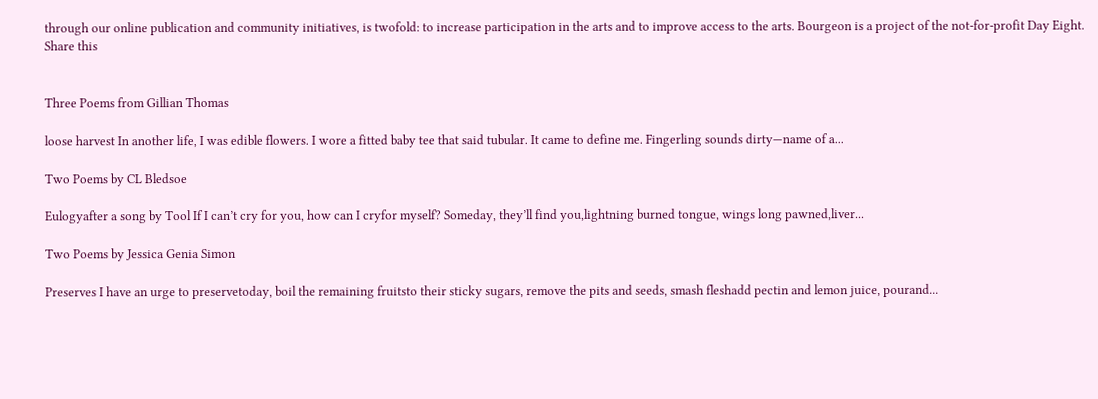through our online publication and community initiatives, is twofold: to increase participation in the arts and to improve access to the arts. Bourgeon is a project of the not-for-profit Day Eight.
Share this


Three Poems from Gillian Thomas

loose harvest In another life, I was edible flowers. I wore a fitted baby tee that said tubular. It came to define me. Fingerling sounds dirty—name of a...

Two Poems by CL Bledsoe

Eulogyafter a song by Tool If I can’t cry for you, how can I cryfor myself? Someday, they’ll find you,lightning burned tongue, wings long pawned,liver...

Two Poems by Jessica Genia Simon

Preserves I have an urge to preservetoday, boil the remaining fruitsto their sticky sugars, remove the pits and seeds, smash fleshadd pectin and lemon juice, pourand...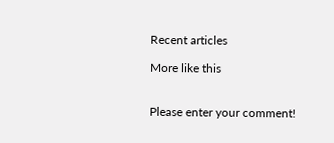Recent articles

More like this


Please enter your comment!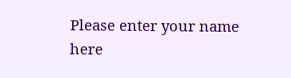Please enter your name here